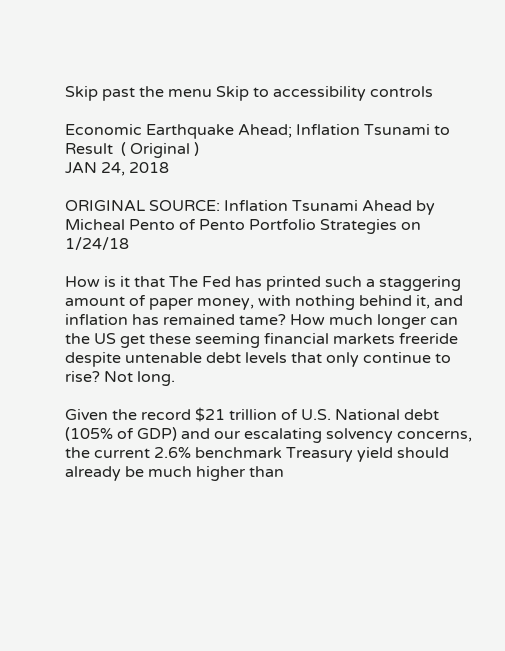Skip past the menu Skip to accessibility controls

Economic Earthquake Ahead; Inflation Tsunami to Result  ( Original )
JAN 24, 2018

ORIGINAL SOURCE: Inflation Tsunami Ahead by Micheal Pento of Pento Portfolio Strategies on 1/24/18

How is it that The Fed has printed such a staggering amount of paper money, with nothing behind it, and inflation has remained tame? How much longer can the US get these seeming financial markets freeride despite untenable debt levels that only continue to rise? Not long.

Given the record $21 trillion of U.S. National debt (105% of GDP) and our escalating solvency concerns, the current 2.6% benchmark Treasury yield should already be much higher than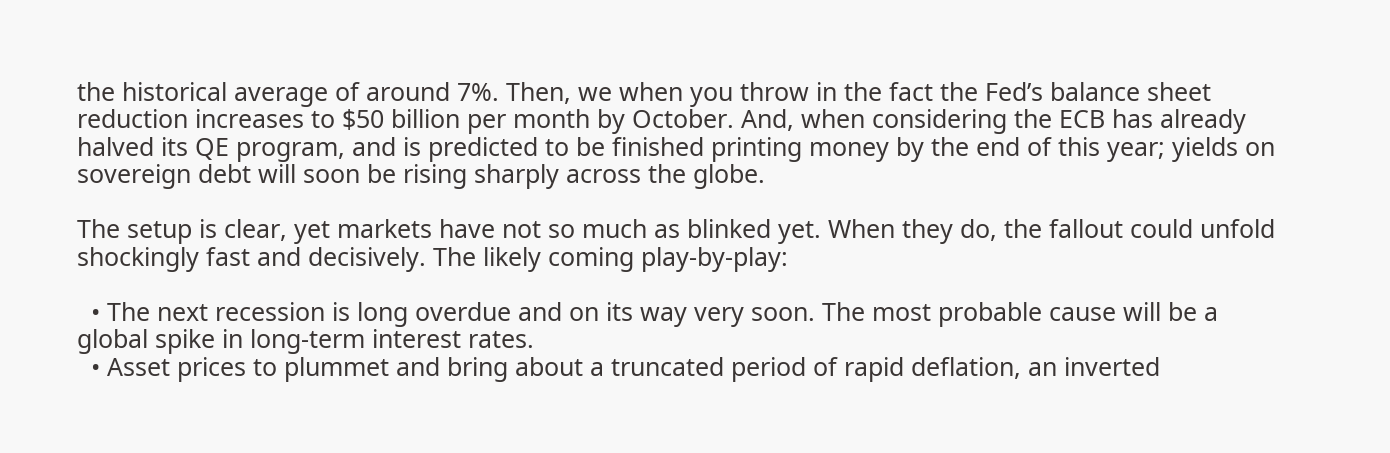the historical average of around 7%. Then, we when you throw in the fact the Fed’s balance sheet reduction increases to $50 billion per month by October. And, when considering the ECB has already halved its QE program, and is predicted to be finished printing money by the end of this year; yields on sovereign debt will soon be rising sharply across the globe.

The setup is clear, yet markets have not so much as blinked yet. When they do, the fallout could unfold shockingly fast and decisively. The likely coming play-by-play:

  • The next recession is long overdue and on its way very soon. The most probable cause will be a global spike in long-term interest rates.
  • Asset prices to plummet and bring about a truncated period of rapid deflation, an inverted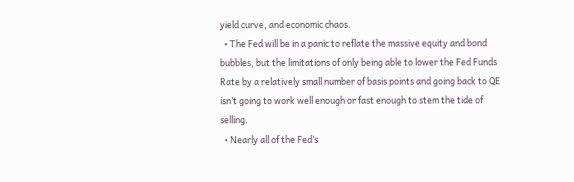yield curve, and economic chaos.
  • The Fed will be in a panic to reflate the massive equity and bond bubbles, but the limitations of only being able to lower the Fed Funds Rate by a relatively small number of basis points and going back to QE isn’t going to work well enough or fast enough to stem the tide of selling.
  • Nearly all of the Fed’s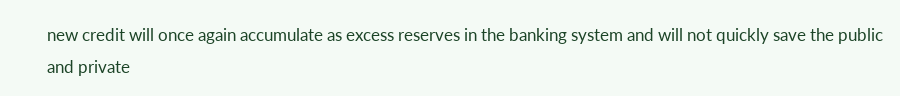new credit will once again accumulate as excess reserves in the banking system and will not quickly save the public and private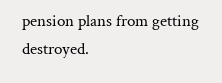pension plans from getting destroyed.